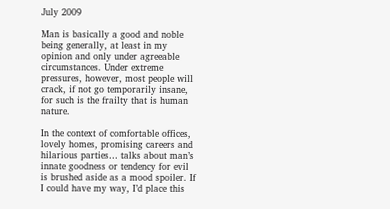July 2009

Man is basically a good and noble being generally, at least in my opinion and only under agreeable circumstances. Under extreme pressures, however, most people will crack, if not go temporarily insane, for such is the frailty that is human nature.

In the context of comfortable offices, lovely homes, promising careers and hilarious parties… talks about man’s innate goodness or tendency for evil is brushed aside as a mood spoiler. If I could have my way, I’d place this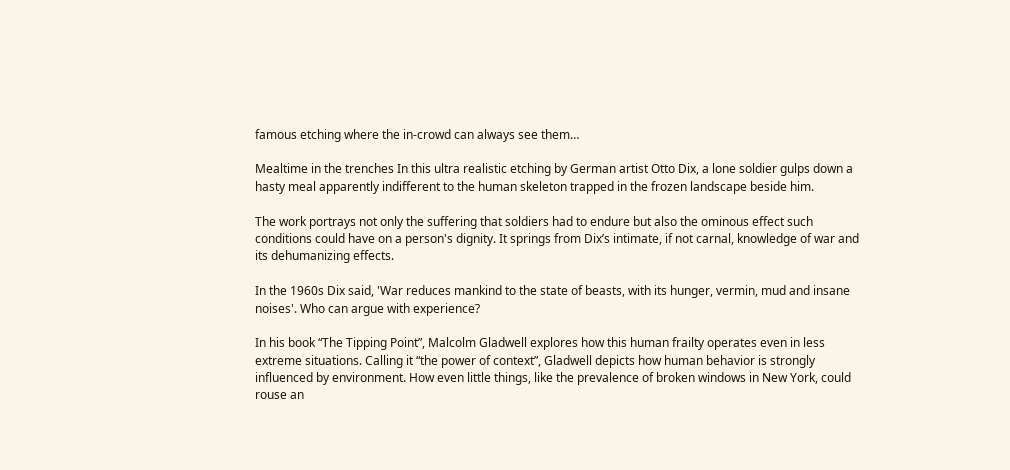famous etching where the in-crowd can always see them…

Mealtime in the trenches In this ultra realistic etching by German artist Otto Dix, a lone soldier gulps down a hasty meal apparently indifferent to the human skeleton trapped in the frozen landscape beside him.

The work portrays not only the suffering that soldiers had to endure but also the ominous effect such conditions could have on a person's dignity. It springs from Dix’s intimate, if not carnal, knowledge of war and its dehumanizing effects.

In the 1960s Dix said, 'War reduces mankind to the state of beasts, with its hunger, vermin, mud and insane noises'. Who can argue with experience?

In his book “The Tipping Point”, Malcolm Gladwell explores how this human frailty operates even in less extreme situations. Calling it “the power of context”, Gladwell depicts how human behavior is strongly influenced by environment. How even little things, like the prevalence of broken windows in New York, could rouse an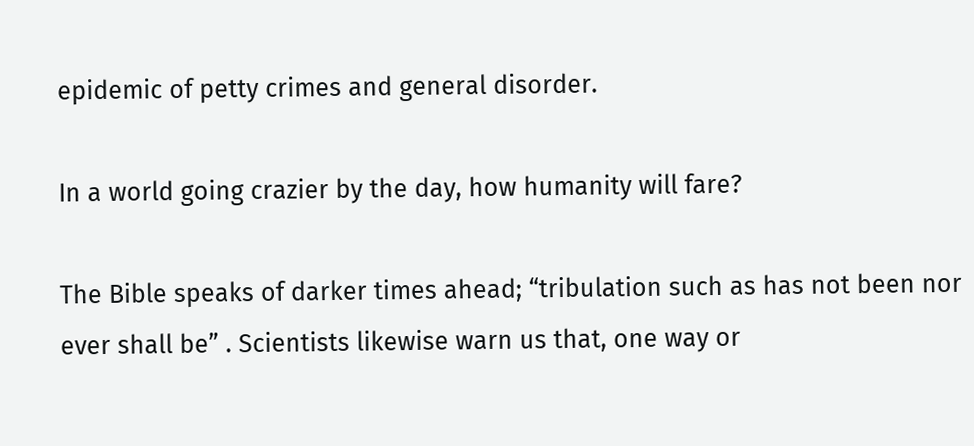epidemic of petty crimes and general disorder.

In a world going crazier by the day, how humanity will fare?

The Bible speaks of darker times ahead; “tribulation such as has not been nor ever shall be” . Scientists likewise warn us that, one way or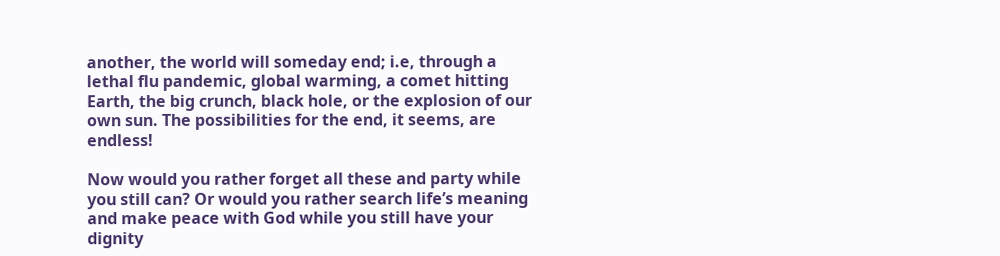another, the world will someday end; i.e, through a lethal flu pandemic, global warming, a comet hitting Earth, the big crunch, black hole, or the explosion of our own sun. The possibilities for the end, it seems, are endless!

Now would you rather forget all these and party while you still can? Or would you rather search life’s meaning and make peace with God while you still have your dignity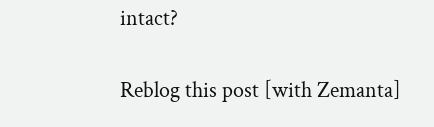intact?

Reblog this post [with Zemanta]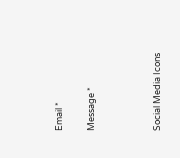Email *

Message *



Social Media Icons